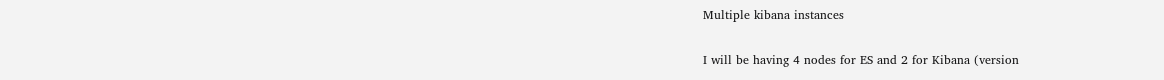Multiple kibana instances


I will be having 4 nodes for ES and 2 for Kibana (version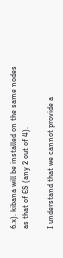6.x). kibana will be installed on the same nodes as that of ES (any 2 out of 4).

I understand that we cannot provide a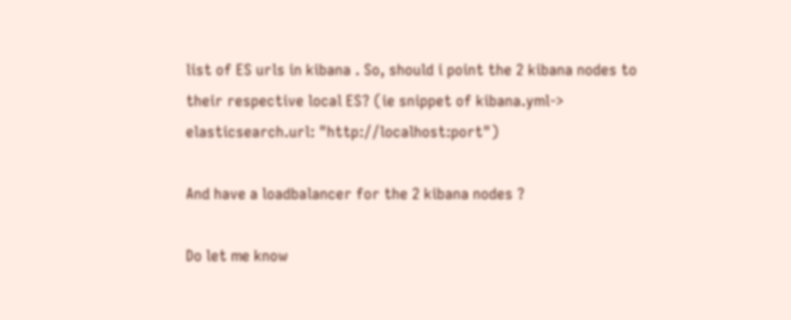list of ES urls in kibana . So, should i point the 2 kibana nodes to their respective local ES? (ie snippet of kibana.yml-> elasticsearch.url: "http://localhost:port")

And have a loadbalancer for the 2 kibana nodes ?

Do let me know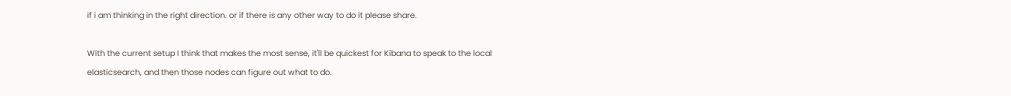if i am thinking in the right direction. or if there is any other way to do it please share.

With the current setup I think that makes the most sense, it'll be quickest for Kibana to speak to the local elasticsearch, and then those nodes can figure out what to do.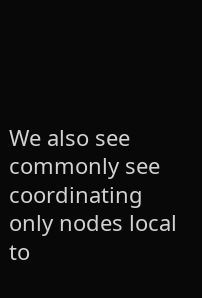We also see commonly see coordinating only nodes local to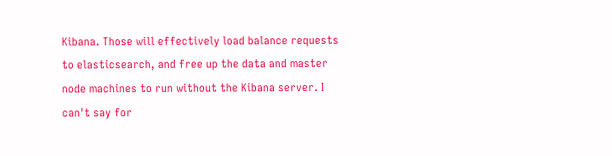Kibana. Those will effectively load balance requests to elasticsearch, and free up the data and master node machines to run without the Kibana server. I can't say for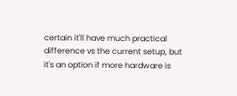certain it'll have much practical difference vs the current setup, but it's an option if more hardware is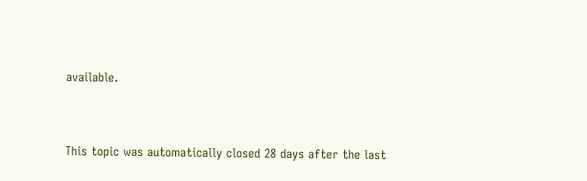available.


This topic was automatically closed 28 days after the last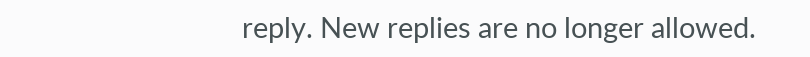reply. New replies are no longer allowed.